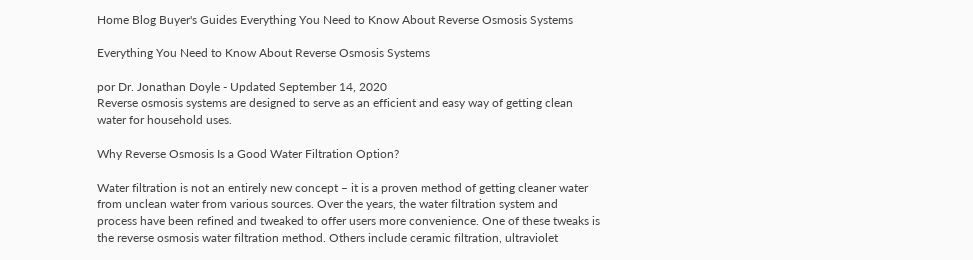Home Blog Buyer's Guides Everything You Need to Know About Reverse Osmosis Systems

Everything You Need to Know About Reverse Osmosis Systems

por Dr. Jonathan Doyle - Updated September 14, 2020
Reverse osmosis systems are designed to serve as an efficient and easy way of getting clean water for household uses.

Why Reverse Osmosis Is a Good Water Filtration Option?

Water filtration is not an entirely new concept – it is a proven method of getting cleaner water from unclean water from various sources. Over the years, the water filtration system and process have been refined and tweaked to offer users more convenience. One of these tweaks is the reverse osmosis water filtration method. Others include ceramic filtration, ultraviolet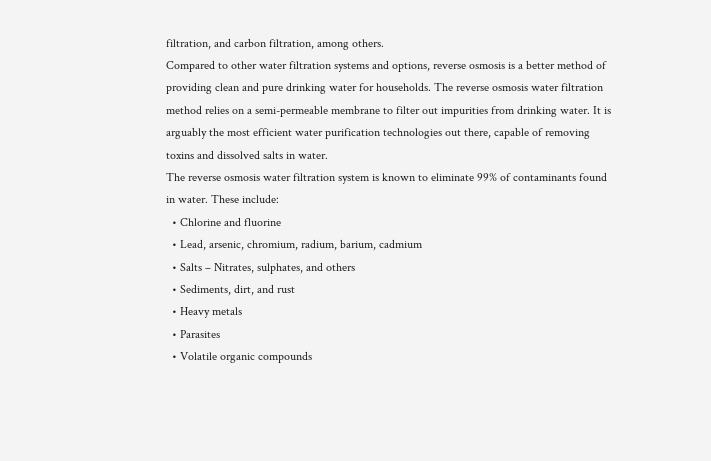filtration, and carbon filtration, among others.
Compared to other water filtration systems and options, reverse osmosis is a better method of providing clean and pure drinking water for households. The reverse osmosis water filtration method relies on a semi-permeable membrane to filter out impurities from drinking water. It is arguably the most efficient water purification technologies out there, capable of removing toxins and dissolved salts in water.
The reverse osmosis water filtration system is known to eliminate 99% of contaminants found in water. These include:
  • Chlorine and fluorine
  • Lead, arsenic, chromium, radium, barium, cadmium
  • Salts – Nitrates, sulphates, and others
  • Sediments, dirt, and rust
  • Heavy metals
  • Parasites
  • Volatile organic compounds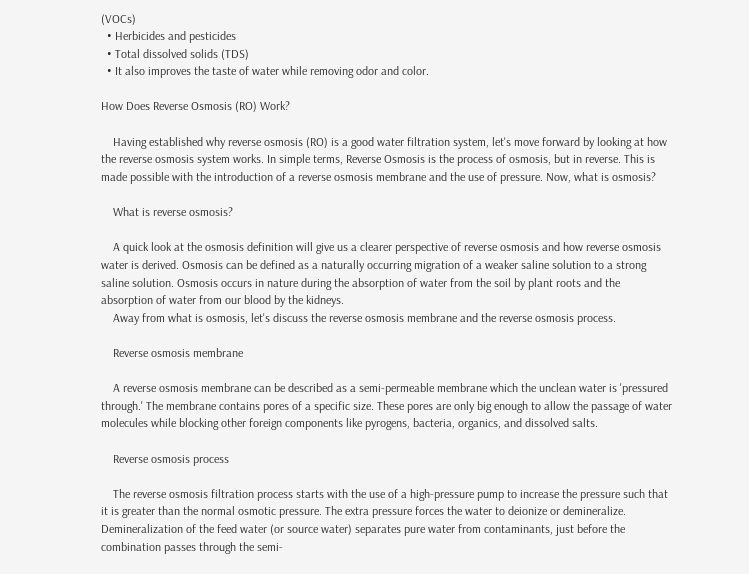(VOCs)
  • Herbicides and pesticides
  • Total dissolved solids (TDS)
  • It also improves the taste of water while removing odor and color.

How Does Reverse Osmosis (RO) Work?

    Having established why reverse osmosis (RO) is a good water filtration system, let's move forward by looking at how the reverse osmosis system works. In simple terms, Reverse Osmosis is the process of osmosis, but in reverse. This is made possible with the introduction of a reverse osmosis membrane and the use of pressure. Now, what is osmosis?

    What is reverse osmosis?

    A quick look at the osmosis definition will give us a clearer perspective of reverse osmosis and how reverse osmosis water is derived. Osmosis can be defined as a naturally occurring migration of a weaker saline solution to a strong saline solution. Osmosis occurs in nature during the absorption of water from the soil by plant roots and the absorption of water from our blood by the kidneys.
    Away from what is osmosis, let's discuss the reverse osmosis membrane and the reverse osmosis process.

    Reverse osmosis membrane

    A reverse osmosis membrane can be described as a semi-permeable membrane which the unclean water is 'pressured through.' The membrane contains pores of a specific size. These pores are only big enough to allow the passage of water molecules while blocking other foreign components like pyrogens, bacteria, organics, and dissolved salts.

    Reverse osmosis process

    The reverse osmosis filtration process starts with the use of a high-pressure pump to increase the pressure such that it is greater than the normal osmotic pressure. The extra pressure forces the water to deionize or demineralize. Demineralization of the feed water (or source water) separates pure water from contaminants, just before the combination passes through the semi-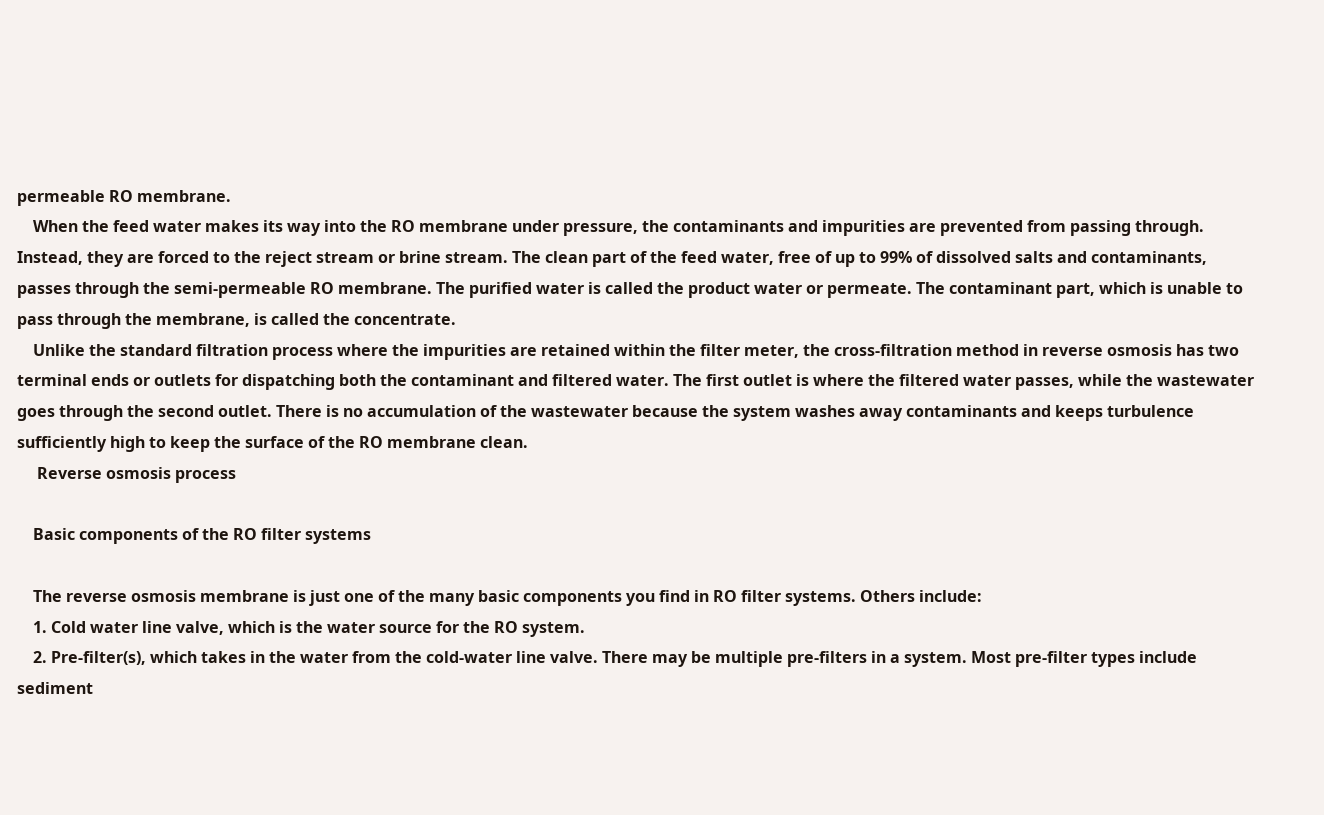permeable RO membrane.
    When the feed water makes its way into the RO membrane under pressure, the contaminants and impurities are prevented from passing through. Instead, they are forced to the reject stream or brine stream. The clean part of the feed water, free of up to 99% of dissolved salts and contaminants, passes through the semi-permeable RO membrane. The purified water is called the product water or permeate. The contaminant part, which is unable to pass through the membrane, is called the concentrate.
    Unlike the standard filtration process where the impurities are retained within the filter meter, the cross-filtration method in reverse osmosis has two terminal ends or outlets for dispatching both the contaminant and filtered water. The first outlet is where the filtered water passes, while the wastewater goes through the second outlet. There is no accumulation of the wastewater because the system washes away contaminants and keeps turbulence sufficiently high to keep the surface of the RO membrane clean.
     Reverse osmosis process

    Basic components of the RO filter systems

    The reverse osmosis membrane is just one of the many basic components you find in RO filter systems. Others include:
    1. Cold water line valve, which is the water source for the RO system.
    2. Pre-filter(s), which takes in the water from the cold-water line valve. There may be multiple pre-filters in a system. Most pre-filter types include sediment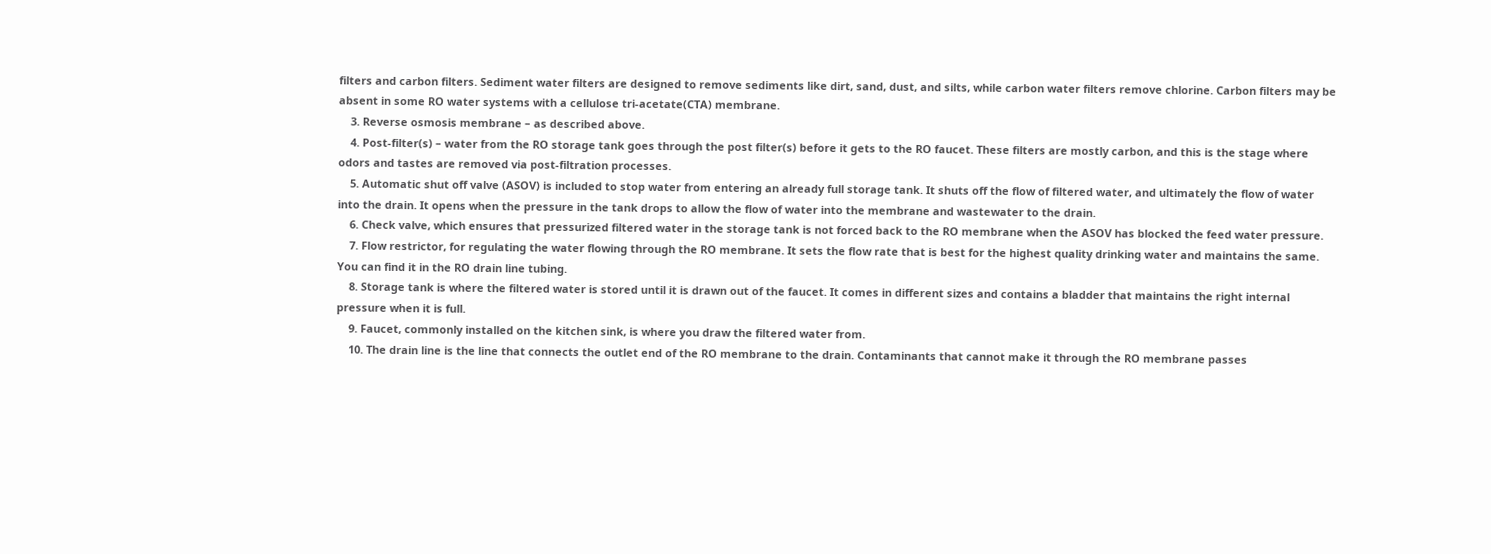filters and carbon filters. Sediment water filters are designed to remove sediments like dirt, sand, dust, and silts, while carbon water filters remove chlorine. Carbon filters may be absent in some RO water systems with a cellulose tri-acetate(CTA) membrane.
    3. Reverse osmosis membrane – as described above.
    4. Post-filter(s) – water from the RO storage tank goes through the post filter(s) before it gets to the RO faucet. These filters are mostly carbon, and this is the stage where odors and tastes are removed via post-filtration processes.
    5. Automatic shut off valve (ASOV) is included to stop water from entering an already full storage tank. It shuts off the flow of filtered water, and ultimately the flow of water into the drain. It opens when the pressure in the tank drops to allow the flow of water into the membrane and wastewater to the drain.
    6. Check valve, which ensures that pressurized filtered water in the storage tank is not forced back to the RO membrane when the ASOV has blocked the feed water pressure.
    7. Flow restrictor, for regulating the water flowing through the RO membrane. It sets the flow rate that is best for the highest quality drinking water and maintains the same. You can find it in the RO drain line tubing.
    8. Storage tank is where the filtered water is stored until it is drawn out of the faucet. It comes in different sizes and contains a bladder that maintains the right internal pressure when it is full.
    9. Faucet, commonly installed on the kitchen sink, is where you draw the filtered water from.
    10. The drain line is the line that connects the outlet end of the RO membrane to the drain. Contaminants that cannot make it through the RO membrane passes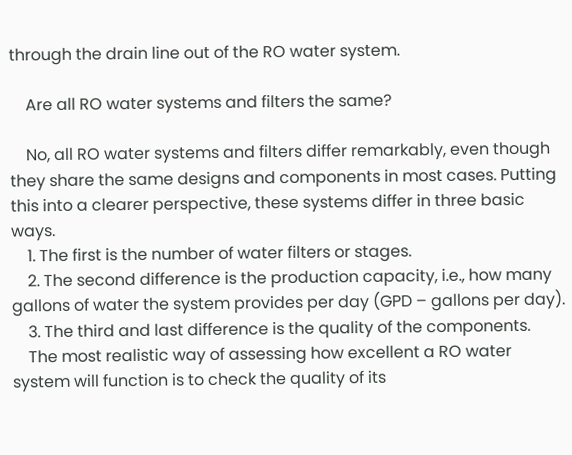through the drain line out of the RO water system.

    Are all RO water systems and filters the same?

    No, all RO water systems and filters differ remarkably, even though they share the same designs and components in most cases. Putting this into a clearer perspective, these systems differ in three basic ways.
    1. The first is the number of water filters or stages.
    2. The second difference is the production capacity, i.e., how many gallons of water the system provides per day (GPD – gallons per day).
    3. The third and last difference is the quality of the components.
    The most realistic way of assessing how excellent a RO water system will function is to check the quality of its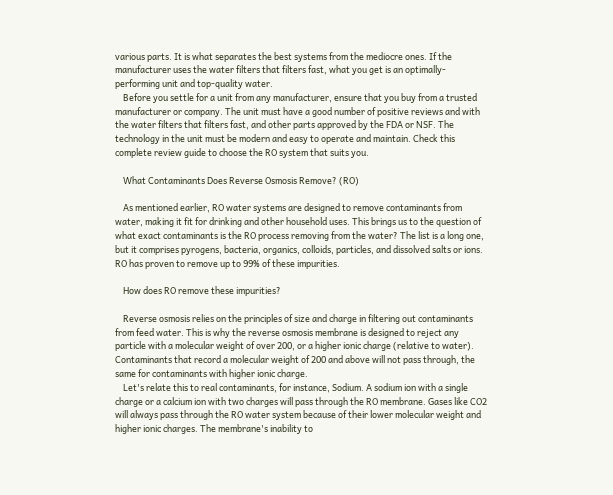various parts. It is what separates the best systems from the mediocre ones. If the manufacturer uses the water filters that filters fast, what you get is an optimally-performing unit and top-quality water.
    Before you settle for a unit from any manufacturer, ensure that you buy from a trusted manufacturer or company. The unit must have a good number of positive reviews and with the water filters that filters fast, and other parts approved by the FDA or NSF. The technology in the unit must be modern and easy to operate and maintain. Check this complete review guide to choose the RO system that suits you.

    What Contaminants Does Reverse Osmosis Remove? (RO)

    As mentioned earlier, RO water systems are designed to remove contaminants from water, making it fit for drinking and other household uses. This brings us to the question of what exact contaminants is the RO process removing from the water? The list is a long one, but it comprises pyrogens, bacteria, organics, colloids, particles, and dissolved salts or ions. RO has proven to remove up to 99% of these impurities.

    How does RO remove these impurities?

    Reverse osmosis relies on the principles of size and charge in filtering out contaminants from feed water. This is why the reverse osmosis membrane is designed to reject any particle with a molecular weight of over 200, or a higher ionic charge (relative to water).  Contaminants that record a molecular weight of 200 and above will not pass through, the same for contaminants with higher ionic charge.
    Let's relate this to real contaminants, for instance, Sodium. A sodium ion with a single charge or a calcium ion with two charges will pass through the RO membrane. Gases like CO2 will always pass through the RO water system because of their lower molecular weight and higher ionic charges. The membrane's inability to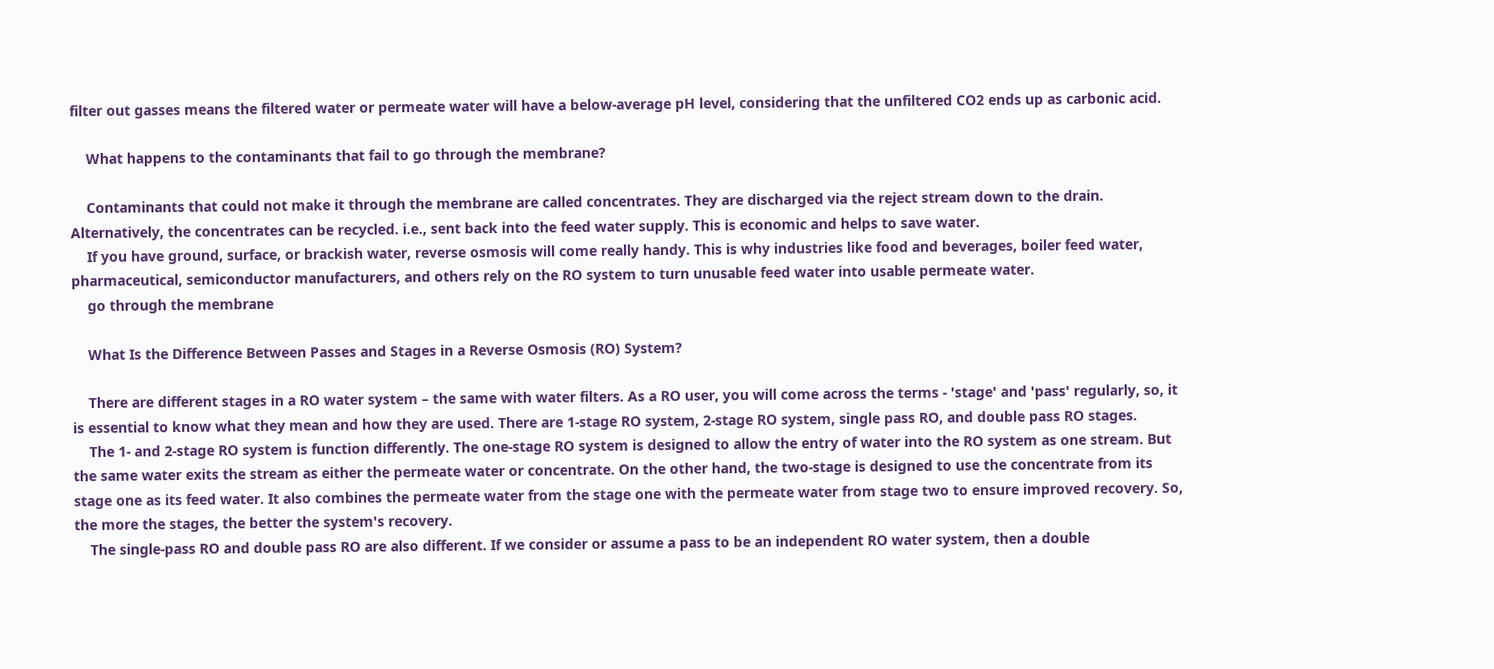filter out gasses means the filtered water or permeate water will have a below-average pH level, considering that the unfiltered CO2 ends up as carbonic acid.

    What happens to the contaminants that fail to go through the membrane?

    Contaminants that could not make it through the membrane are called concentrates. They are discharged via the reject stream down to the drain. Alternatively, the concentrates can be recycled. i.e., sent back into the feed water supply. This is economic and helps to save water.
    If you have ground, surface, or brackish water, reverse osmosis will come really handy. This is why industries like food and beverages, boiler feed water, pharmaceutical, semiconductor manufacturers, and others rely on the RO system to turn unusable feed water into usable permeate water.
    go through the membrane

    What Is the Difference Between Passes and Stages in a Reverse Osmosis (RO) System?

    There are different stages in a RO water system – the same with water filters. As a RO user, you will come across the terms - 'stage' and 'pass' regularly, so, it is essential to know what they mean and how they are used. There are 1-stage RO system, 2-stage RO system, single pass RO, and double pass RO stages.
    The 1- and 2-stage RO system is function differently. The one-stage RO system is designed to allow the entry of water into the RO system as one stream. But the same water exits the stream as either the permeate water or concentrate. On the other hand, the two-stage is designed to use the concentrate from its stage one as its feed water. It also combines the permeate water from the stage one with the permeate water from stage two to ensure improved recovery. So, the more the stages, the better the system's recovery.
    The single-pass RO and double pass RO are also different. If we consider or assume a pass to be an independent RO water system, then a double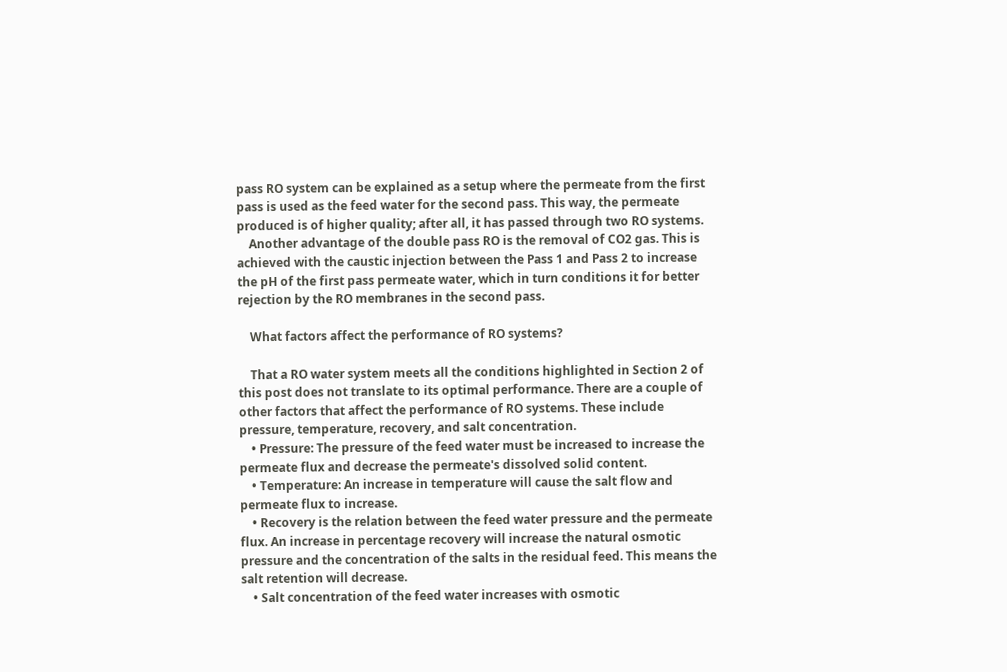pass RO system can be explained as a setup where the permeate from the first pass is used as the feed water for the second pass. This way, the permeate produced is of higher quality; after all, it has passed through two RO systems.
    Another advantage of the double pass RO is the removal of CO2 gas. This is achieved with the caustic injection between the Pass 1 and Pass 2 to increase the pH of the first pass permeate water, which in turn conditions it for better rejection by the RO membranes in the second pass.

    What factors affect the performance of RO systems?

    That a RO water system meets all the conditions highlighted in Section 2 of this post does not translate to its optimal performance. There are a couple of other factors that affect the performance of RO systems. These include pressure, temperature, recovery, and salt concentration.
    • Pressure: The pressure of the feed water must be increased to increase the permeate flux and decrease the permeate's dissolved solid content.
    • Temperature: An increase in temperature will cause the salt flow and permeate flux to increase.
    • Recovery is the relation between the feed water pressure and the permeate flux. An increase in percentage recovery will increase the natural osmotic pressure and the concentration of the salts in the residual feed. This means the salt retention will decrease.
    • Salt concentration of the feed water increases with osmotic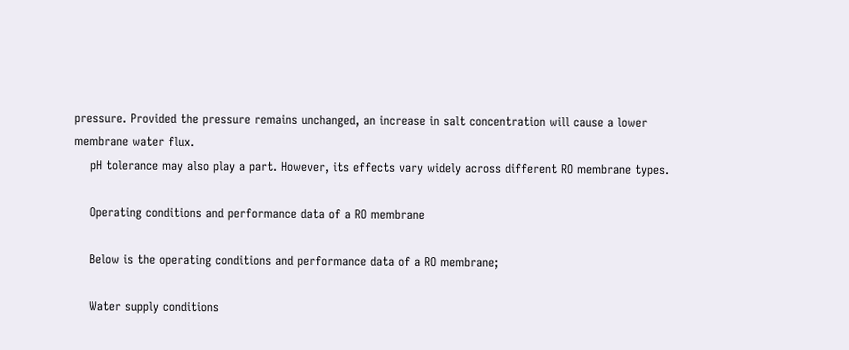pressure. Provided the pressure remains unchanged, an increase in salt concentration will cause a lower membrane water flux.
    pH tolerance may also play a part. However, its effects vary widely across different RO membrane types.

    Operating conditions and performance data of a RO membrane

    Below is the operating conditions and performance data of a RO membrane;

    Water supply conditions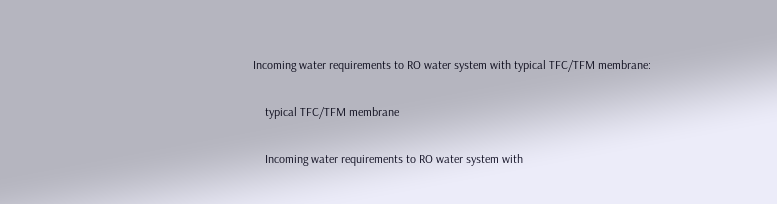Incoming water requirements to RO water system with typical TFC/TFM membrane:

    typical TFC/TFM membrane

    Incoming water requirements to RO water system with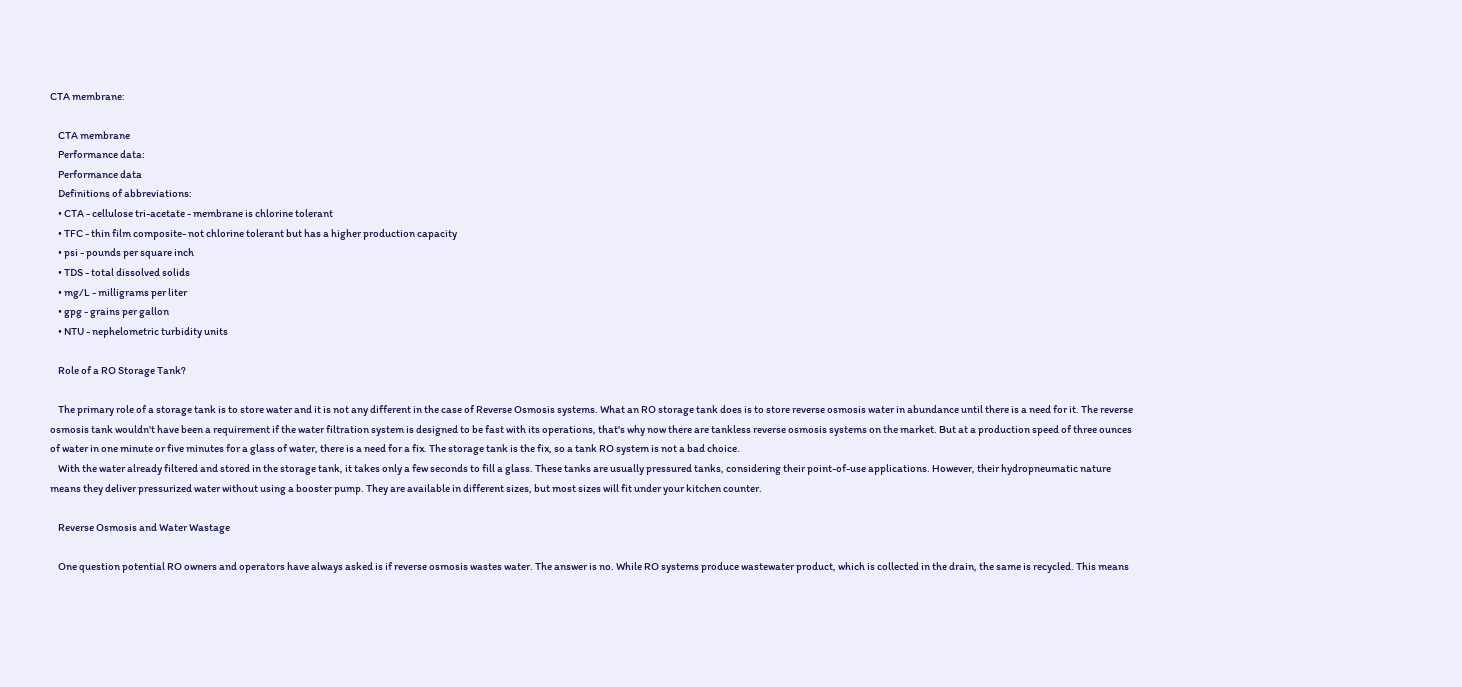CTA membrane:

    CTA membrane
    Performance data:
    Performance data
    Definitions of abbreviations:
    • CTA - cellulose tri-acetate - membrane is chlorine tolerant
    • TFC - thin film composite- not chlorine tolerant but has a higher production capacity
    • psi - pounds per square inch
    • TDS - total dissolved solids
    • mg/L - milligrams per liter
    • gpg - grains per gallon
    • NTU - nephelometric turbidity units

    Role of a RO Storage Tank?

    The primary role of a storage tank is to store water and it is not any different in the case of Reverse Osmosis systems. What an RO storage tank does is to store reverse osmosis water in abundance until there is a need for it. The reverse osmosis tank wouldn't have been a requirement if the water filtration system is designed to be fast with its operations, that's why now there are tankless reverse osmosis systems on the market. But at a production speed of three ounces of water in one minute or five minutes for a glass of water, there is a need for a fix. The storage tank is the fix, so a tank RO system is not a bad choice.
    With the water already filtered and stored in the storage tank, it takes only a few seconds to fill a glass. These tanks are usually pressured tanks, considering their point-of-use applications. However, their hydropneumatic nature means they deliver pressurized water without using a booster pump. They are available in different sizes, but most sizes will fit under your kitchen counter.

    Reverse Osmosis and Water Wastage

    One question potential RO owners and operators have always asked is if reverse osmosis wastes water. The answer is no. While RO systems produce wastewater product, which is collected in the drain, the same is recycled. This means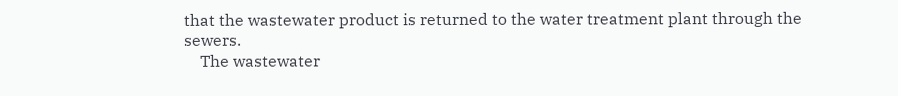that the wastewater product is returned to the water treatment plant through the sewers.
    The wastewater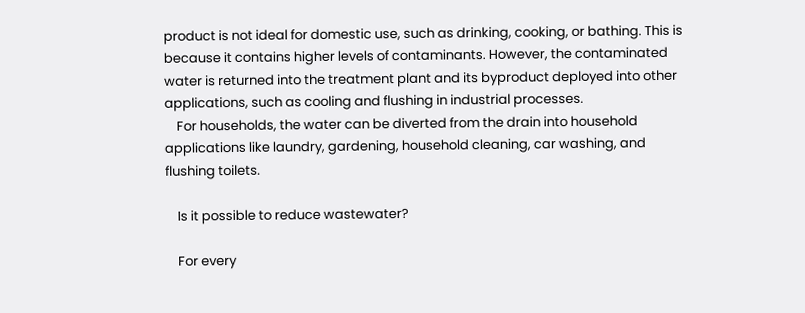product is not ideal for domestic use, such as drinking, cooking, or bathing. This is because it contains higher levels of contaminants. However, the contaminated water is returned into the treatment plant and its byproduct deployed into other applications, such as cooling and flushing in industrial processes.
    For households, the water can be diverted from the drain into household applications like laundry, gardening, household cleaning, car washing, and flushing toilets.

    Is it possible to reduce wastewater?

    For every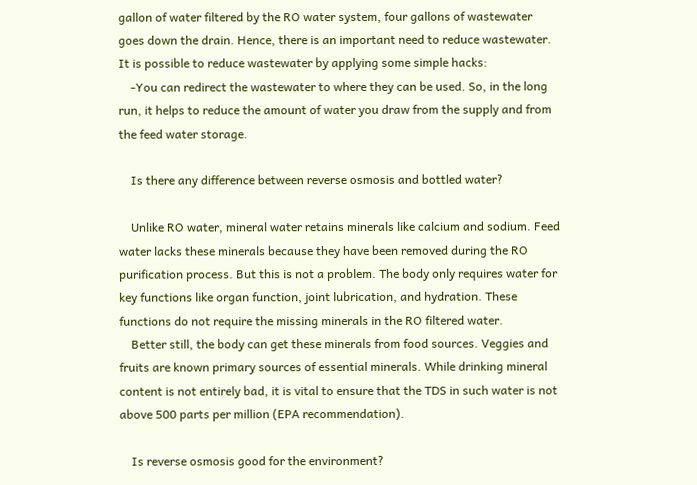gallon of water filtered by the RO water system, four gallons of wastewater goes down the drain. Hence, there is an important need to reduce wastewater. It is possible to reduce wastewater by applying some simple hacks:
    -You can redirect the wastewater to where they can be used. So, in the long run, it helps to reduce the amount of water you draw from the supply and from the feed water storage.

    Is there any difference between reverse osmosis and bottled water?

    Unlike RO water, mineral water retains minerals like calcium and sodium. Feed water lacks these minerals because they have been removed during the RO purification process. But this is not a problem. The body only requires water for key functions like organ function, joint lubrication, and hydration. These functions do not require the missing minerals in the RO filtered water.
    Better still, the body can get these minerals from food sources. Veggies and fruits are known primary sources of essential minerals. While drinking mineral content is not entirely bad, it is vital to ensure that the TDS in such water is not above 500 parts per million (EPA recommendation).

    Is reverse osmosis good for the environment?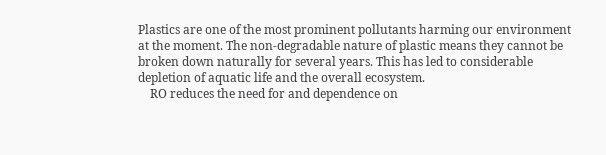Plastics are one of the most prominent pollutants harming our environment at the moment. The non-degradable nature of plastic means they cannot be broken down naturally for several years. This has led to considerable depletion of aquatic life and the overall ecosystem.
    RO reduces the need for and dependence on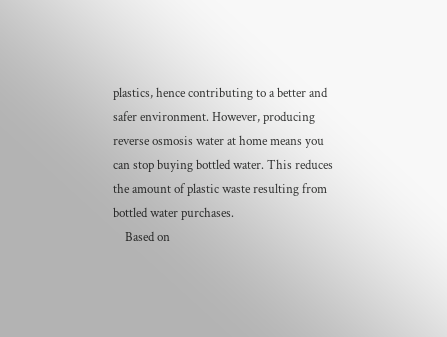plastics, hence contributing to a better and safer environment. However, producing reverse osmosis water at home means you can stop buying bottled water. This reduces the amount of plastic waste resulting from bottled water purchases.
    Based on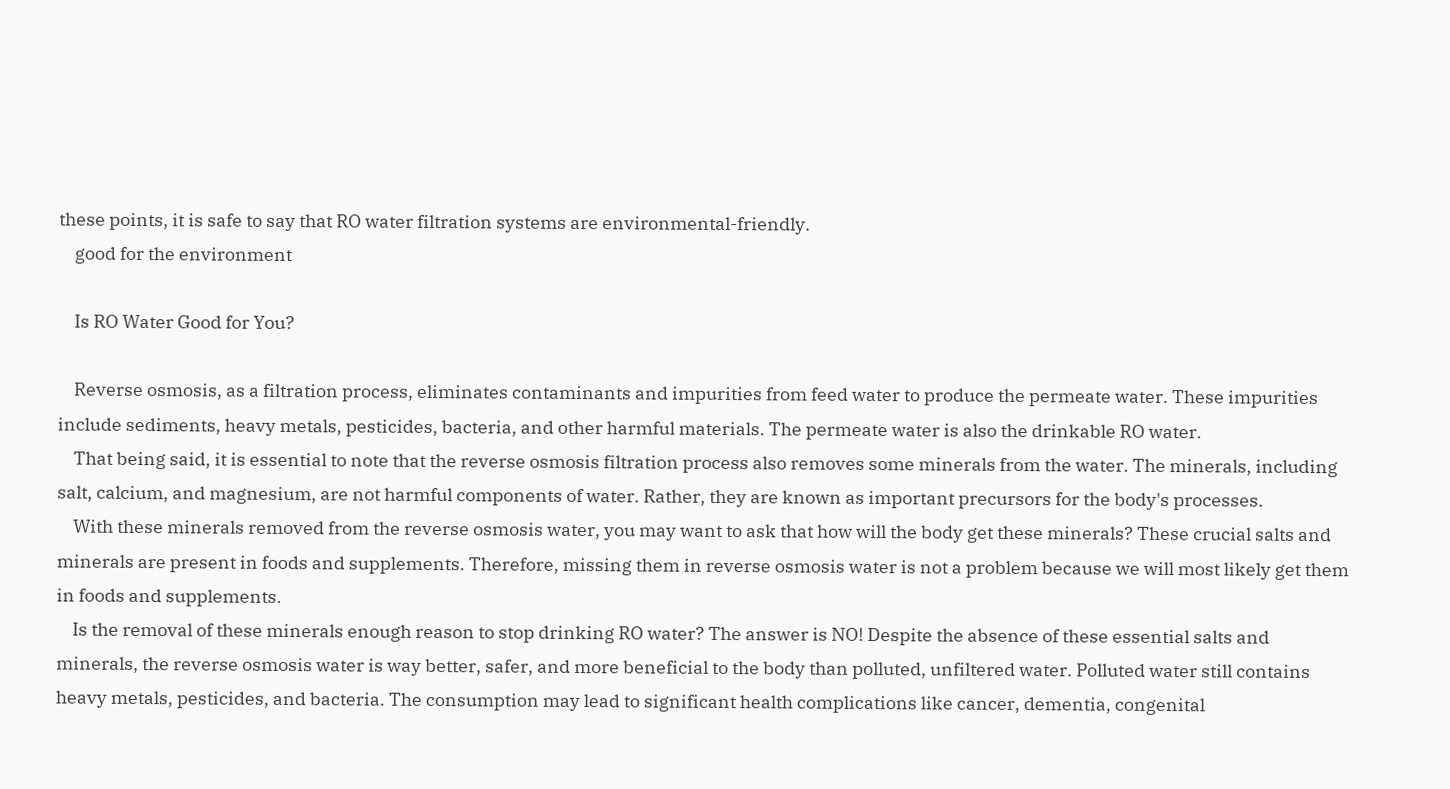these points, it is safe to say that RO water filtration systems are environmental-friendly.
    good for the environment

    Is RO Water Good for You?

    Reverse osmosis, as a filtration process, eliminates contaminants and impurities from feed water to produce the permeate water. These impurities include sediments, heavy metals, pesticides, bacteria, and other harmful materials. The permeate water is also the drinkable RO water.
    That being said, it is essential to note that the reverse osmosis filtration process also removes some minerals from the water. The minerals, including salt, calcium, and magnesium, are not harmful components of water. Rather, they are known as important precursors for the body's processes.
    With these minerals removed from the reverse osmosis water, you may want to ask that how will the body get these minerals? These crucial salts and minerals are present in foods and supplements. Therefore, missing them in reverse osmosis water is not a problem because we will most likely get them in foods and supplements.
    Is the removal of these minerals enough reason to stop drinking RO water? The answer is NO! Despite the absence of these essential salts and minerals, the reverse osmosis water is way better, safer, and more beneficial to the body than polluted, unfiltered water. Polluted water still contains heavy metals, pesticides, and bacteria. The consumption may lead to significant health complications like cancer, dementia, congenital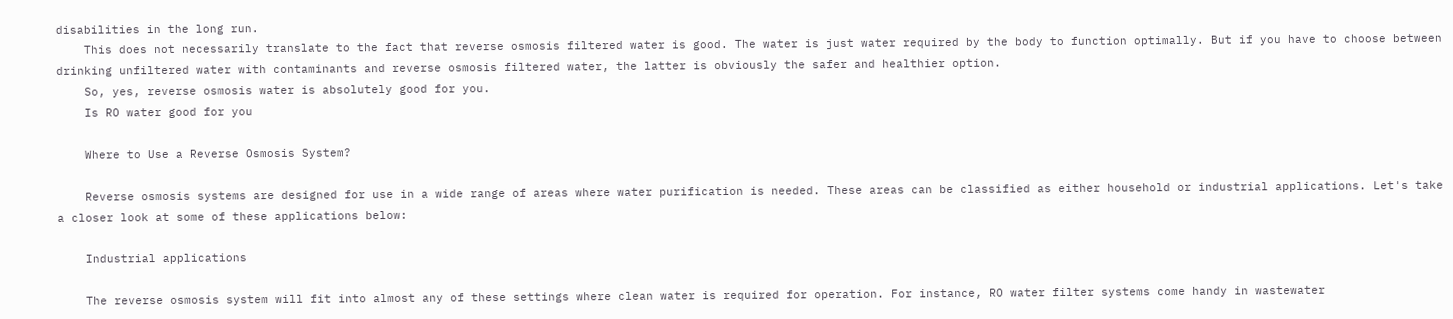disabilities in the long run.
    This does not necessarily translate to the fact that reverse osmosis filtered water is good. The water is just water required by the body to function optimally. But if you have to choose between drinking unfiltered water with contaminants and reverse osmosis filtered water, the latter is obviously the safer and healthier option.
    So, yes, reverse osmosis water is absolutely good for you.
    Is RO water good for you

    Where to Use a Reverse Osmosis System?

    Reverse osmosis systems are designed for use in a wide range of areas where water purification is needed. These areas can be classified as either household or industrial applications. Let's take a closer look at some of these applications below:

    Industrial applications

    The reverse osmosis system will fit into almost any of these settings where clean water is required for operation. For instance, RO water filter systems come handy in wastewater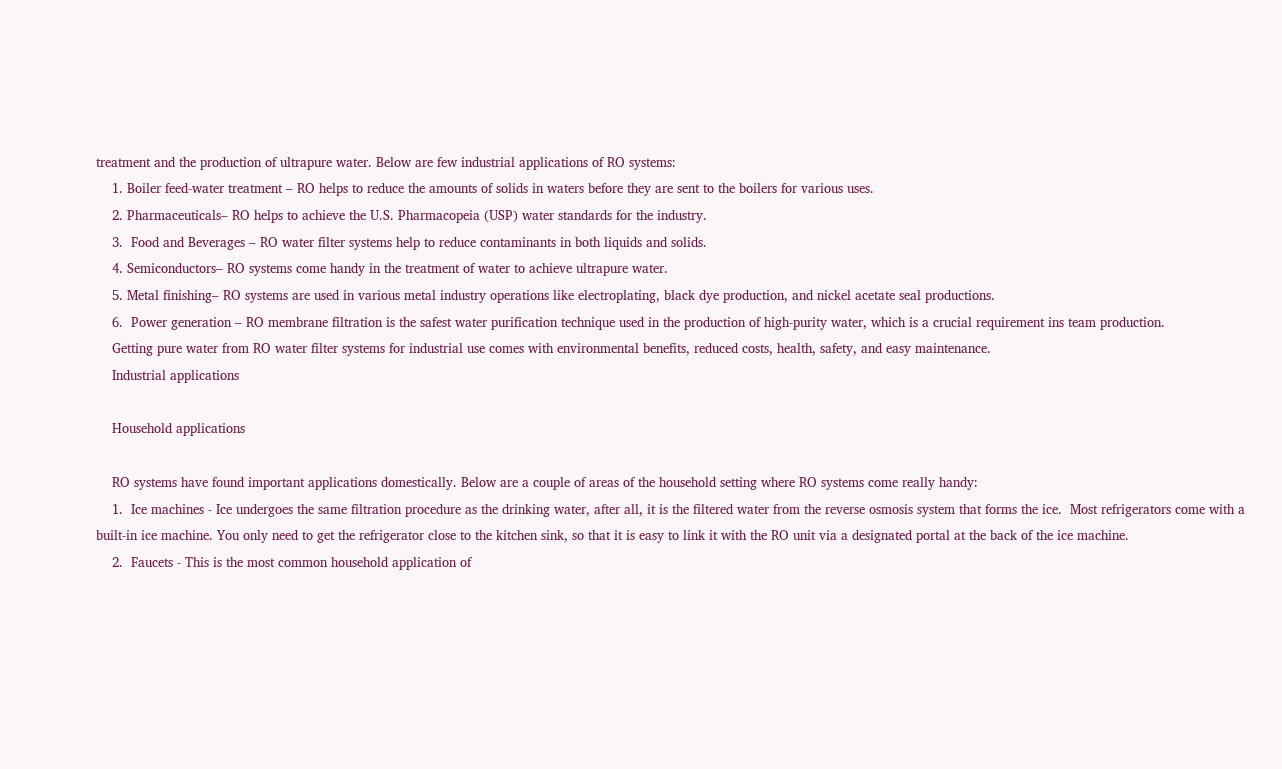treatment and the production of ultrapure water. Below are few industrial applications of RO systems:
    1. Boiler feed-water treatment – RO helps to reduce the amounts of solids in waters before they are sent to the boilers for various uses.
    2. Pharmaceuticals– RO helps to achieve the U.S. Pharmacopeia (USP) water standards for the industry.
    3.  Food and Beverages – RO water filter systems help to reduce contaminants in both liquids and solids.
    4. Semiconductors– RO systems come handy in the treatment of water to achieve ultrapure water.
    5. Metal finishing– RO systems are used in various metal industry operations like electroplating, black dye production, and nickel acetate seal productions.
    6.  Power generation – RO membrane filtration is the safest water purification technique used in the production of high-purity water, which is a crucial requirement ins team production.
    Getting pure water from RO water filter systems for industrial use comes with environmental benefits, reduced costs, health, safety, and easy maintenance.
    Industrial applications

    Household applications

    RO systems have found important applications domestically. Below are a couple of areas of the household setting where RO systems come really handy:
    1.  Ice machines - Ice undergoes the same filtration procedure as the drinking water, after all, it is the filtered water from the reverse osmosis system that forms the ice.  Most refrigerators come with a built-in ice machine. You only need to get the refrigerator close to the kitchen sink, so that it is easy to link it with the RO unit via a designated portal at the back of the ice machine.
    2.  Faucets - This is the most common household application of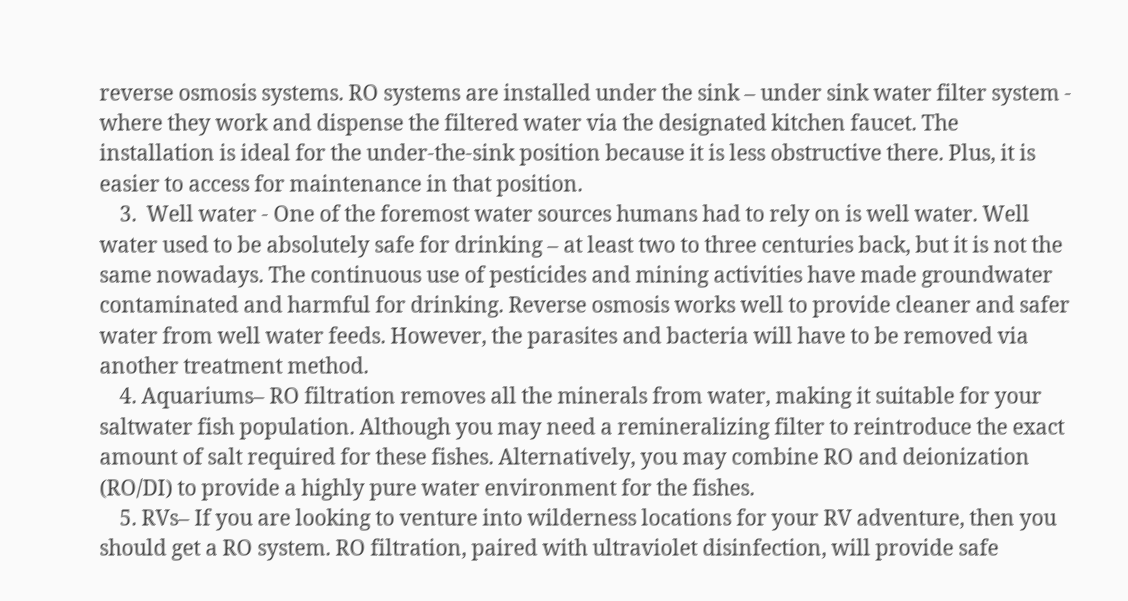reverse osmosis systems. RO systems are installed under the sink – under sink water filter system - where they work and dispense the filtered water via the designated kitchen faucet. The installation is ideal for the under-the-sink position because it is less obstructive there. Plus, it is easier to access for maintenance in that position.
    3.  Well water - One of the foremost water sources humans had to rely on is well water. Well water used to be absolutely safe for drinking – at least two to three centuries back, but it is not the same nowadays. The continuous use of pesticides and mining activities have made groundwater contaminated and harmful for drinking. Reverse osmosis works well to provide cleaner and safer water from well water feeds. However, the parasites and bacteria will have to be removed via another treatment method.
    4. Aquariums– RO filtration removes all the minerals from water, making it suitable for your saltwater fish population. Although you may need a remineralizing filter to reintroduce the exact amount of salt required for these fishes. Alternatively, you may combine RO and deionization (RO/DI) to provide a highly pure water environment for the fishes.
    5. RVs– If you are looking to venture into wilderness locations for your RV adventure, then you should get a RO system. RO filtration, paired with ultraviolet disinfection, will provide safe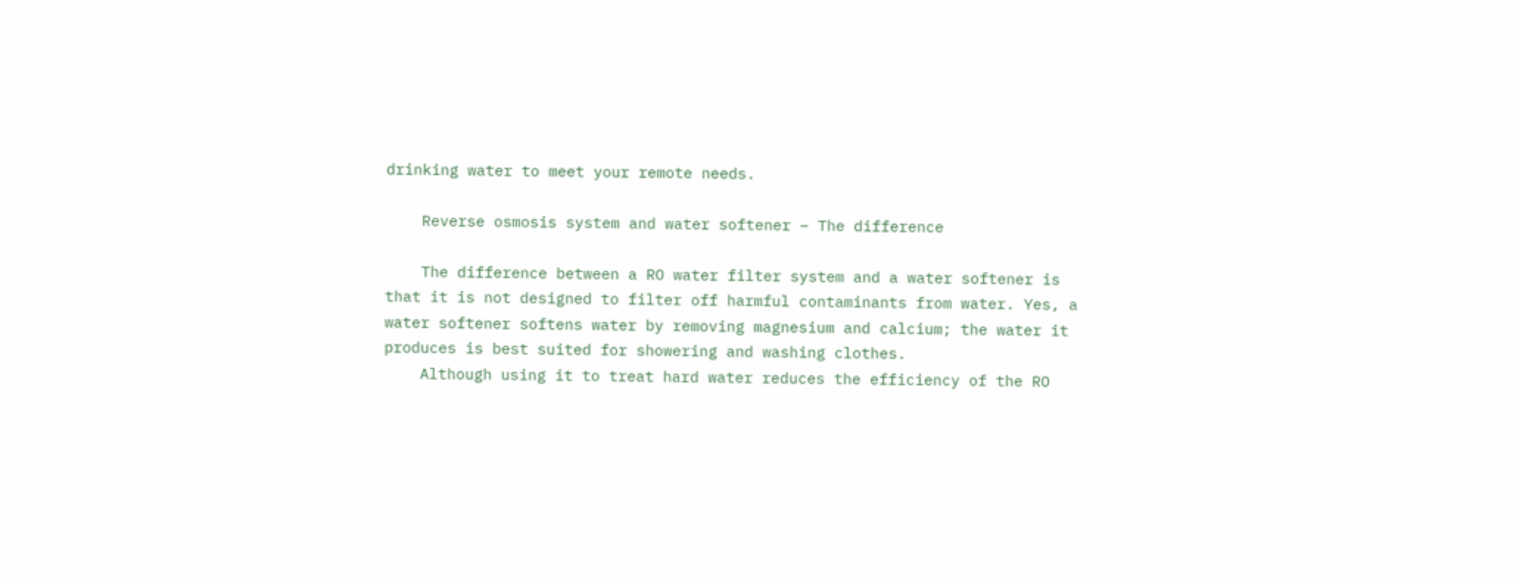drinking water to meet your remote needs.

    Reverse osmosis system and water softener – The difference

    The difference between a RO water filter system and a water softener is that it is not designed to filter off harmful contaminants from water. Yes, a water softener softens water by removing magnesium and calcium; the water it produces is best suited for showering and washing clothes.
    Although using it to treat hard water reduces the efficiency of the RO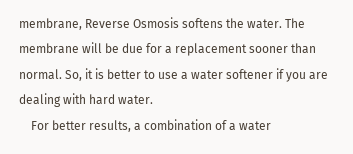membrane, Reverse Osmosis softens the water. The membrane will be due for a replacement sooner than normal. So, it is better to use a water softener if you are dealing with hard water.
    For better results, a combination of a water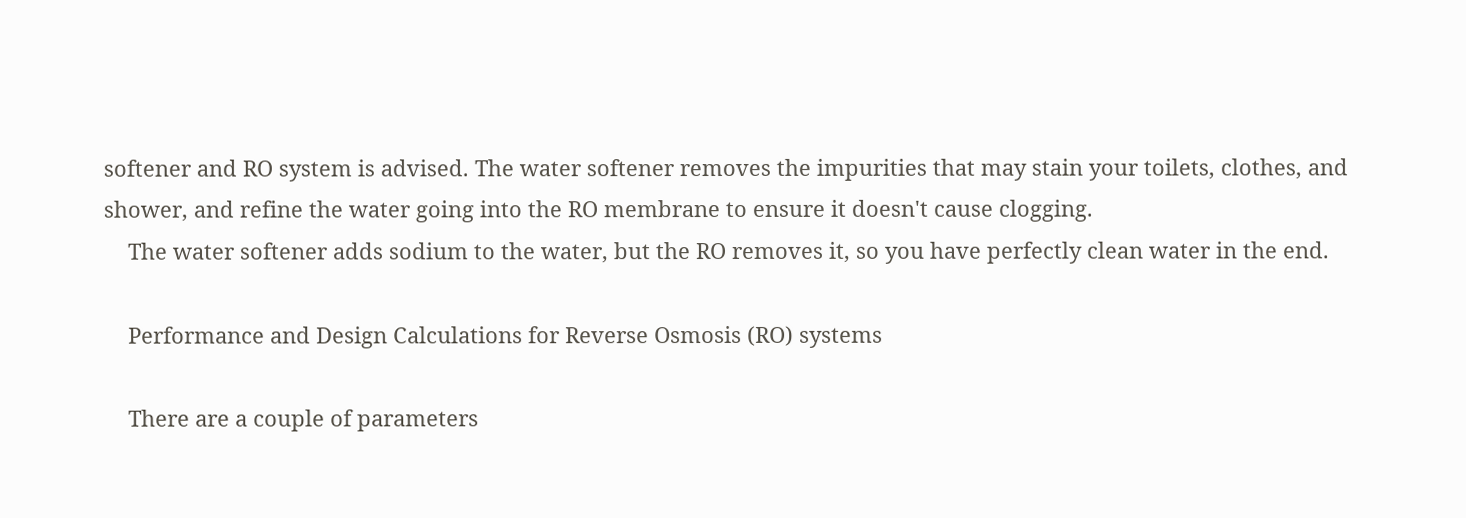softener and RO system is advised. The water softener removes the impurities that may stain your toilets, clothes, and shower, and refine the water going into the RO membrane to ensure it doesn't cause clogging.
    The water softener adds sodium to the water, but the RO removes it, so you have perfectly clean water in the end.

    Performance and Design Calculations for Reverse Osmosis (RO) systems

    There are a couple of parameters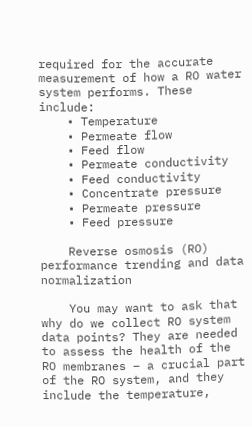required for the accurate measurement of how a RO water system performs. These include:
    • Temperature
    • Permeate flow
    • Feed flow
    • Permeate conductivity
    • Feed conductivity
    • Concentrate pressure
    • Permeate pressure
    • Feed pressure

    Reverse osmosis (RO) performance trending and data normalization

    You may want to ask that why do we collect RO system data points? They are needed to assess the health of the RO membranes – a crucial part of the RO system, and they include the temperature,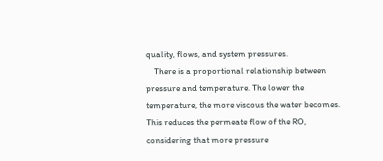quality, flows, and system pressures.
    There is a proportional relationship between pressure and temperature. The lower the temperature, the more viscous the water becomes. This reduces the permeate flow of the RO, considering that more pressure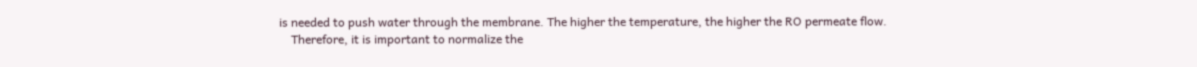is needed to push water through the membrane. The higher the temperature, the higher the RO permeate flow.
    Therefore, it is important to normalize the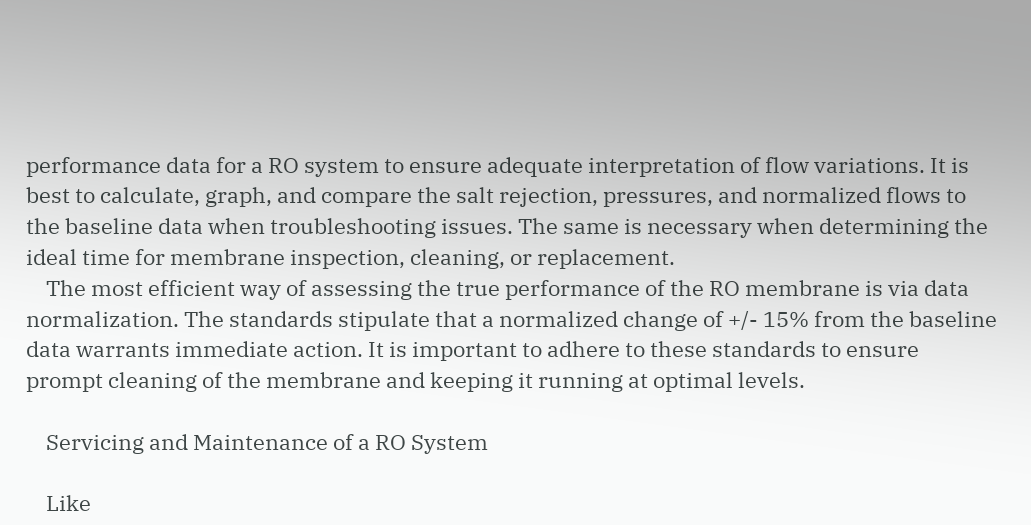performance data for a RO system to ensure adequate interpretation of flow variations. It is best to calculate, graph, and compare the salt rejection, pressures, and normalized flows to the baseline data when troubleshooting issues. The same is necessary when determining the ideal time for membrane inspection, cleaning, or replacement.
    The most efficient way of assessing the true performance of the RO membrane is via data normalization. The standards stipulate that a normalized change of +/- 15% from the baseline data warrants immediate action. It is important to adhere to these standards to ensure prompt cleaning of the membrane and keeping it running at optimal levels.

    Servicing and Maintenance of a RO System

    Like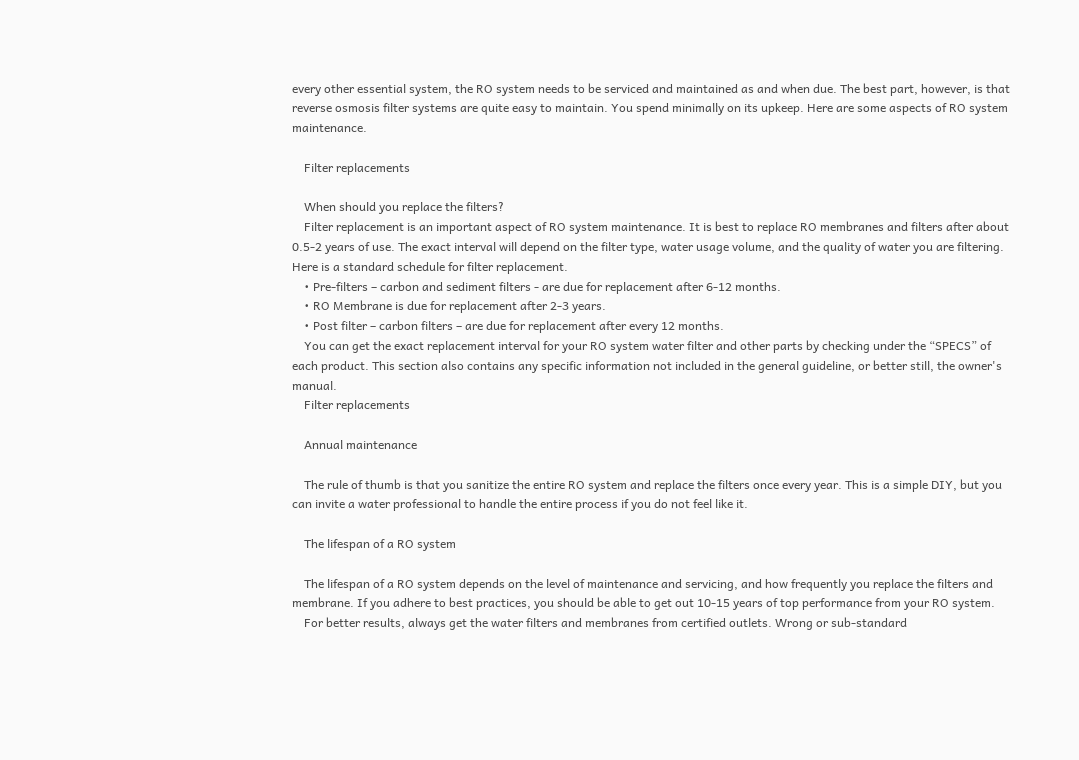every other essential system, the RO system needs to be serviced and maintained as and when due. The best part, however, is that reverse osmosis filter systems are quite easy to maintain. You spend minimally on its upkeep. Here are some aspects of RO system maintenance.

    Filter replacements

    When should you replace the filters?
    Filter replacement is an important aspect of RO system maintenance. It is best to replace RO membranes and filters after about 0.5-2 years of use. The exact interval will depend on the filter type, water usage volume, and the quality of water you are filtering. Here is a standard schedule for filter replacement.
    • Pre-filters – carbon and sediment filters - are due for replacement after 6-12 months.
    • RO Membrane is due for replacement after 2-3 years.
    • Post filter – carbon filters – are due for replacement after every 12 months.
    You can get the exact replacement interval for your RO system water filter and other parts by checking under the “SPECS” of each product. This section also contains any specific information not included in the general guideline, or better still, the owner's manual.
    Filter replacements

    Annual maintenance

    The rule of thumb is that you sanitize the entire RO system and replace the filters once every year. This is a simple DIY, but you can invite a water professional to handle the entire process if you do not feel like it.

    The lifespan of a RO system

    The lifespan of a RO system depends on the level of maintenance and servicing, and how frequently you replace the filters and membrane. If you adhere to best practices, you should be able to get out 10-15 years of top performance from your RO system.
    For better results, always get the water filters and membranes from certified outlets. Wrong or sub-standard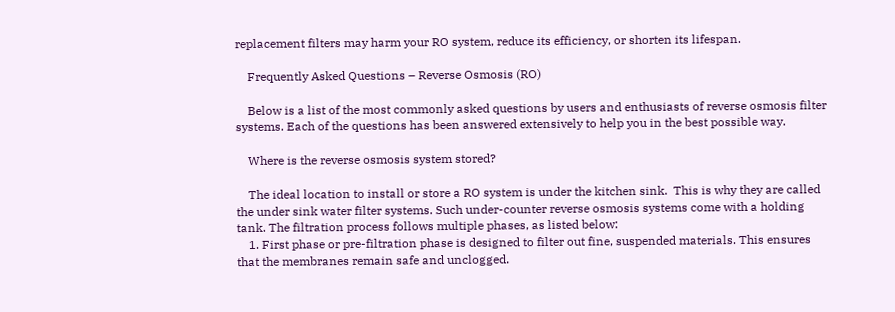replacement filters may harm your RO system, reduce its efficiency, or shorten its lifespan.

    Frequently Asked Questions – Reverse Osmosis (RO)

    Below is a list of the most commonly asked questions by users and enthusiasts of reverse osmosis filter systems. Each of the questions has been answered extensively to help you in the best possible way.

    Where is the reverse osmosis system stored?

    The ideal location to install or store a RO system is under the kitchen sink.  This is why they are called the under sink water filter systems. Such under-counter reverse osmosis systems come with a holding tank. The filtration process follows multiple phases, as listed below:
    1. First phase or pre-filtration phase is designed to filter out fine, suspended materials. This ensures that the membranes remain safe and unclogged.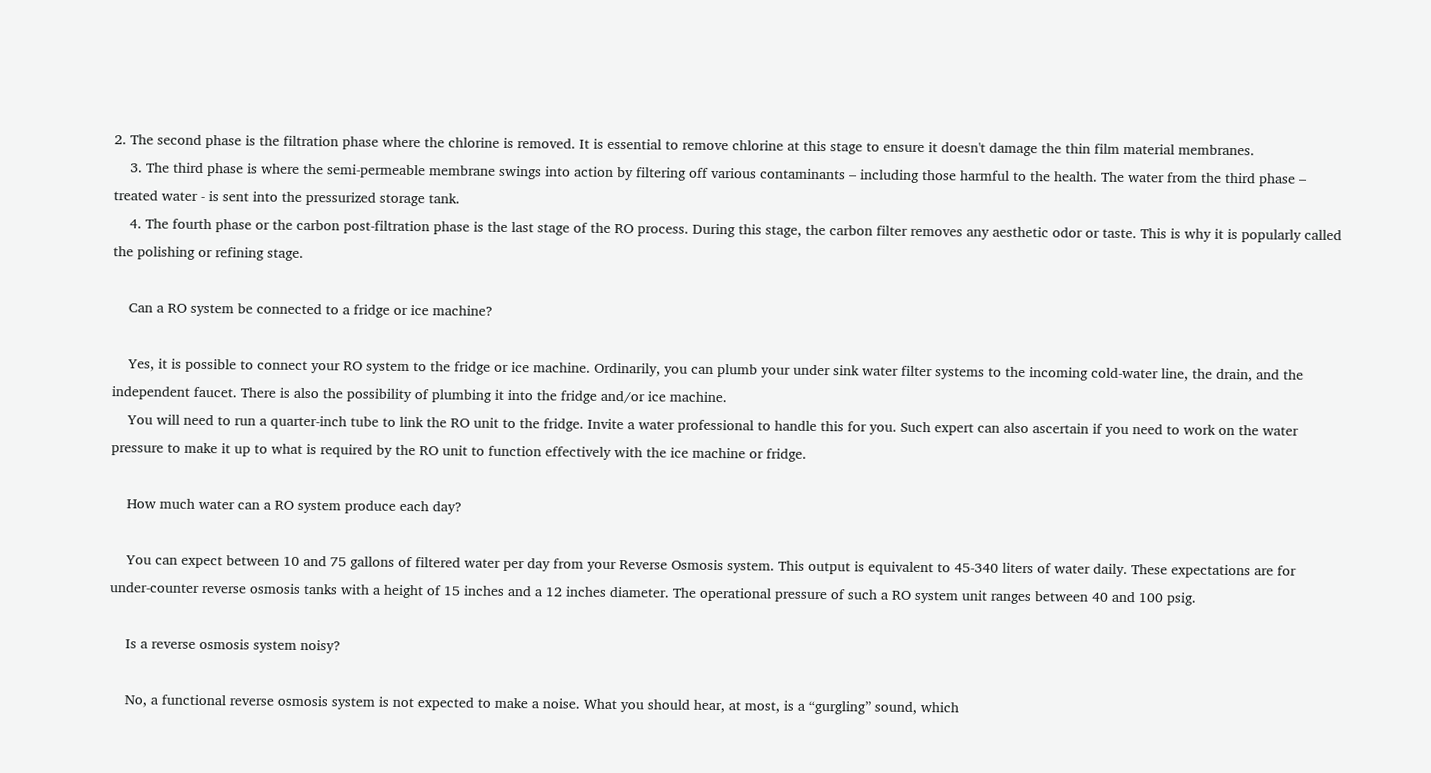2. The second phase is the filtration phase where the chlorine is removed. It is essential to remove chlorine at this stage to ensure it doesn't damage the thin film material membranes.
    3. The third phase is where the semi-permeable membrane swings into action by filtering off various contaminants – including those harmful to the health. The water from the third phase – treated water - is sent into the pressurized storage tank.
    4. The fourth phase or the carbon post-filtration phase is the last stage of the RO process. During this stage, the carbon filter removes any aesthetic odor or taste. This is why it is popularly called the polishing or refining stage.

    Can a RO system be connected to a fridge or ice machine?

    Yes, it is possible to connect your RO system to the fridge or ice machine. Ordinarily, you can plumb your under sink water filter systems to the incoming cold-water line, the drain, and the independent faucet. There is also the possibility of plumbing it into the fridge and/or ice machine.
    You will need to run a quarter-inch tube to link the RO unit to the fridge. Invite a water professional to handle this for you. Such expert can also ascertain if you need to work on the water pressure to make it up to what is required by the RO unit to function effectively with the ice machine or fridge.

    How much water can a RO system produce each day?

    You can expect between 10 and 75 gallons of filtered water per day from your Reverse Osmosis system. This output is equivalent to 45-340 liters of water daily. These expectations are for under-counter reverse osmosis tanks with a height of 15 inches and a 12 inches diameter. The operational pressure of such a RO system unit ranges between 40 and 100 psig.

    Is a reverse osmosis system noisy?

    No, a functional reverse osmosis system is not expected to make a noise. What you should hear, at most, is a “gurgling” sound, which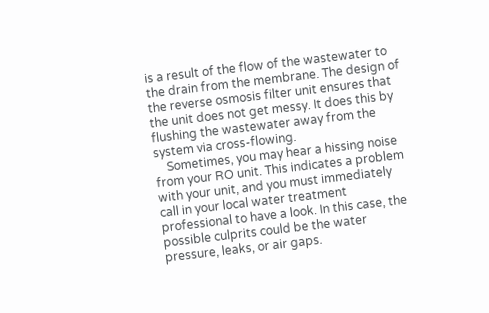is a result of the flow of the wastewater to the drain from the membrane. The design of the reverse osmosis filter unit ensures that the unit does not get messy. It does this by flushing the wastewater away from the system via cross-flowing.
    Sometimes, you may hear a hissing noise from your RO unit. This indicates a problem with your unit, and you must immediately call in your local water treatment professional to have a look. In this case, the possible culprits could be the water pressure, leaks, or air gaps.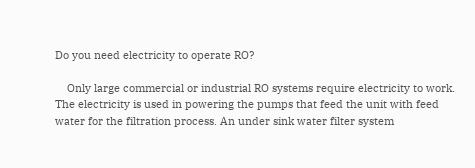Do you need electricity to operate RO?

    Only large commercial or industrial RO systems require electricity to work. The electricity is used in powering the pumps that feed the unit with feed water for the filtration process. An under sink water filter system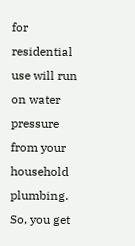for residential use will run on water pressure from your household plumbing. So, you get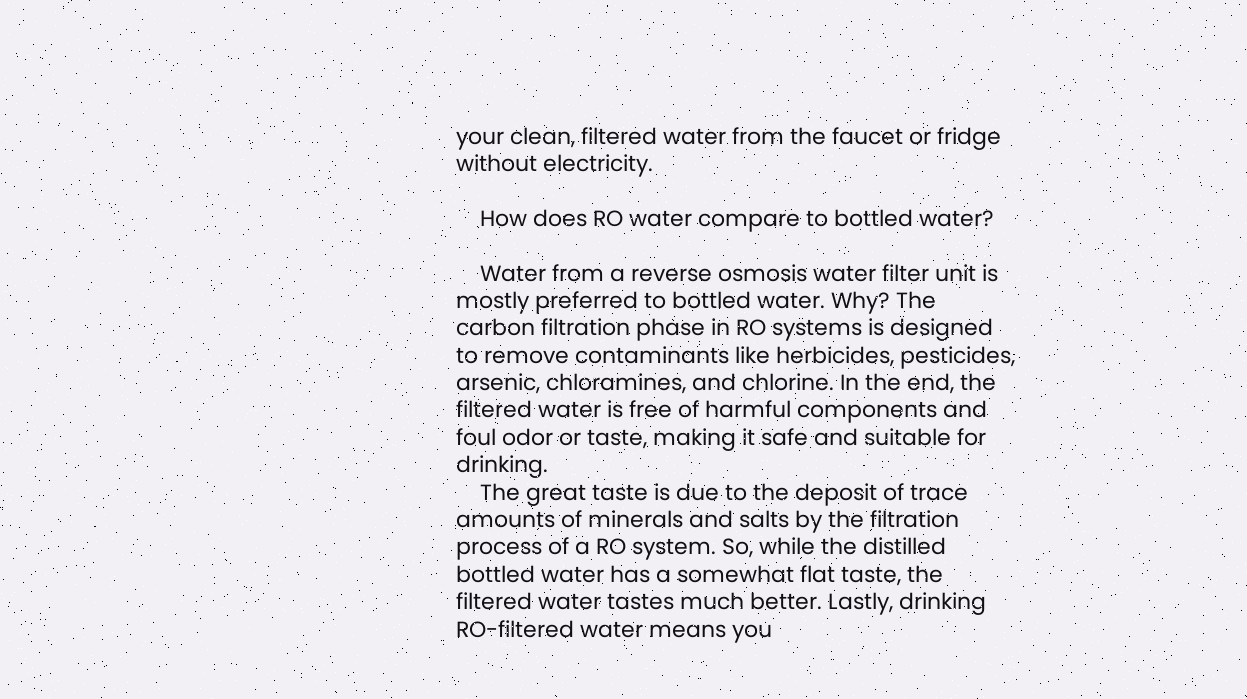your clean, filtered water from the faucet or fridge without electricity.

    How does RO water compare to bottled water?

    Water from a reverse osmosis water filter unit is mostly preferred to bottled water. Why? The carbon filtration phase in RO systems is designed to remove contaminants like herbicides, pesticides, arsenic, chloramines, and chlorine. In the end, the filtered water is free of harmful components and foul odor or taste, making it safe and suitable for drinking.
    The great taste is due to the deposit of trace amounts of minerals and salts by the filtration process of a RO system. So, while the distilled bottled water has a somewhat flat taste, the filtered water tastes much better. Lastly, drinking RO-filtered water means you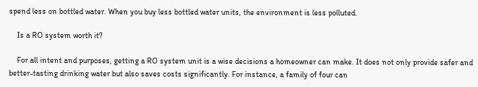spend less on bottled water. When you buy less bottled water units, the environment is less polluted.

    Is a RO system worth it?

    For all intent and purposes, getting a RO system unit is a wise decisions a homeowner can make. It does not only provide safer and better-tasting drinking water but also saves costs significantly. For instance, a family of four can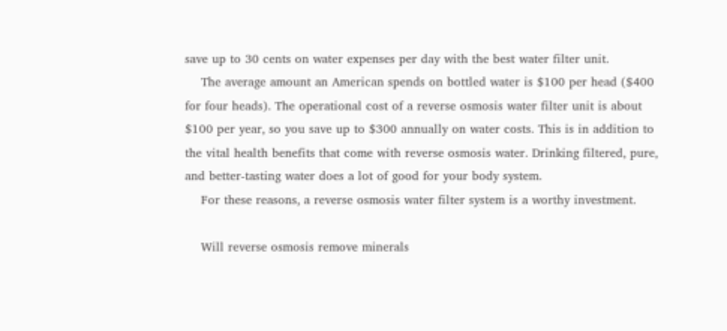save up to 30 cents on water expenses per day with the best water filter unit.
    The average amount an American spends on bottled water is $100 per head ($400 for four heads). The operational cost of a reverse osmosis water filter unit is about $100 per year, so you save up to $300 annually on water costs. This is in addition to the vital health benefits that come with reverse osmosis water. Drinking filtered, pure, and better-tasting water does a lot of good for your body system.
    For these reasons, a reverse osmosis water filter system is a worthy investment.

    Will reverse osmosis remove minerals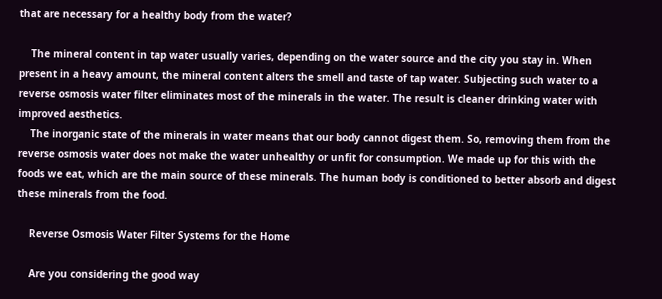that are necessary for a healthy body from the water?

    The mineral content in tap water usually varies, depending on the water source and the city you stay in. When present in a heavy amount, the mineral content alters the smell and taste of tap water. Subjecting such water to a reverse osmosis water filter eliminates most of the minerals in the water. The result is cleaner drinking water with improved aesthetics.
    The inorganic state of the minerals in water means that our body cannot digest them. So, removing them from the reverse osmosis water does not make the water unhealthy or unfit for consumption. We made up for this with the foods we eat, which are the main source of these minerals. The human body is conditioned to better absorb and digest these minerals from the food.

    Reverse Osmosis Water Filter Systems for the Home

    Are you considering the good way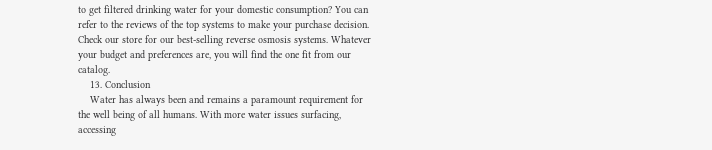to get filtered drinking water for your domestic consumption? You can refer to the reviews of the top systems to make your purchase decision. Check our store for our best-selling reverse osmosis systems. Whatever your budget and preferences are, you will find the one fit from our catalog.
    13. Conclusion
    Water has always been and remains a paramount requirement for the well being of all humans. With more water issues surfacing, accessing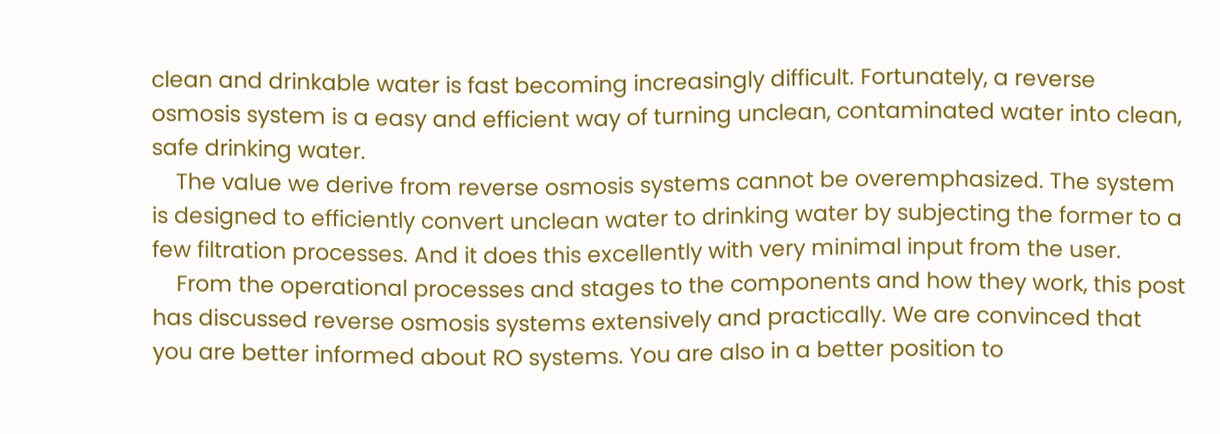clean and drinkable water is fast becoming increasingly difficult. Fortunately, a reverse osmosis system is a easy and efficient way of turning unclean, contaminated water into clean, safe drinking water.
    The value we derive from reverse osmosis systems cannot be overemphasized. The system is designed to efficiently convert unclean water to drinking water by subjecting the former to a few filtration processes. And it does this excellently with very minimal input from the user.
    From the operational processes and stages to the components and how they work, this post has discussed reverse osmosis systems extensively and practically. We are convinced that you are better informed about RO systems. You are also in a better position to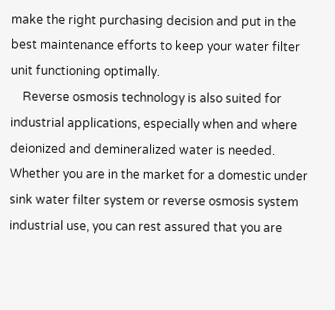make the right purchasing decision and put in the best maintenance efforts to keep your water filter unit functioning optimally.
    Reverse osmosis technology is also suited for industrial applications, especially when and where deionized and demineralized water is needed. Whether you are in the market for a domestic under sink water filter system or reverse osmosis system industrial use, you can rest assured that you are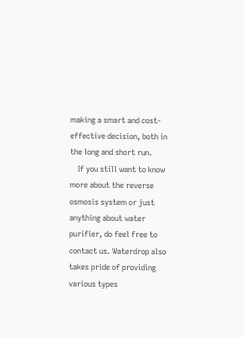making a smart and cost-effective decision, both in the long and short run.
    If you still want to know more about the reverse osmosis system or just anything about water purifier, do feel free to contact us. Waterdrop also takes pride of providing various types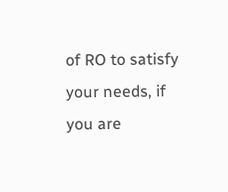of RO to satisfy your needs, if you are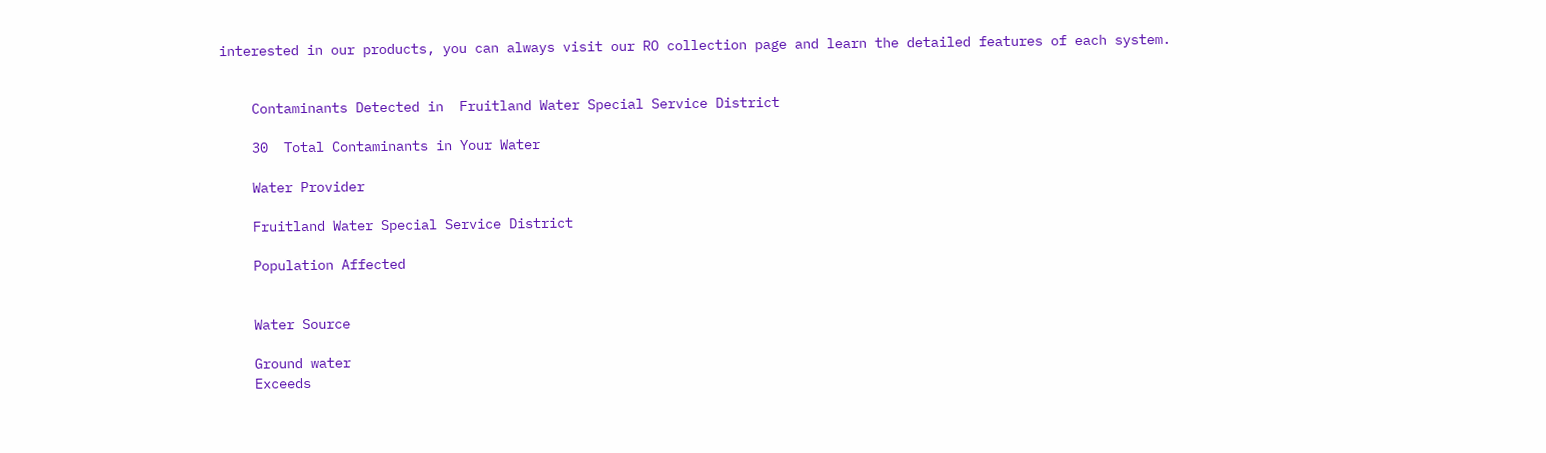interested in our products, you can always visit our RO collection page and learn the detailed features of each system.


    Contaminants Detected in  Fruitland Water Special Service District

    30  Total Contaminants in Your Water

    Water Provider

    Fruitland Water Special Service District

    Population Affected


    Water Source

    Ground water
    Exceeds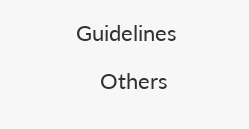Guidelines

    Others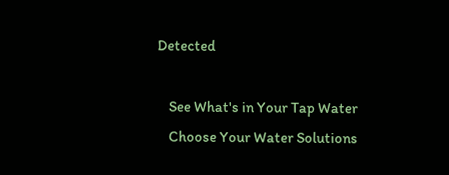Detected

    See What's in Your Tap Water
    Choose Your Water Solutions